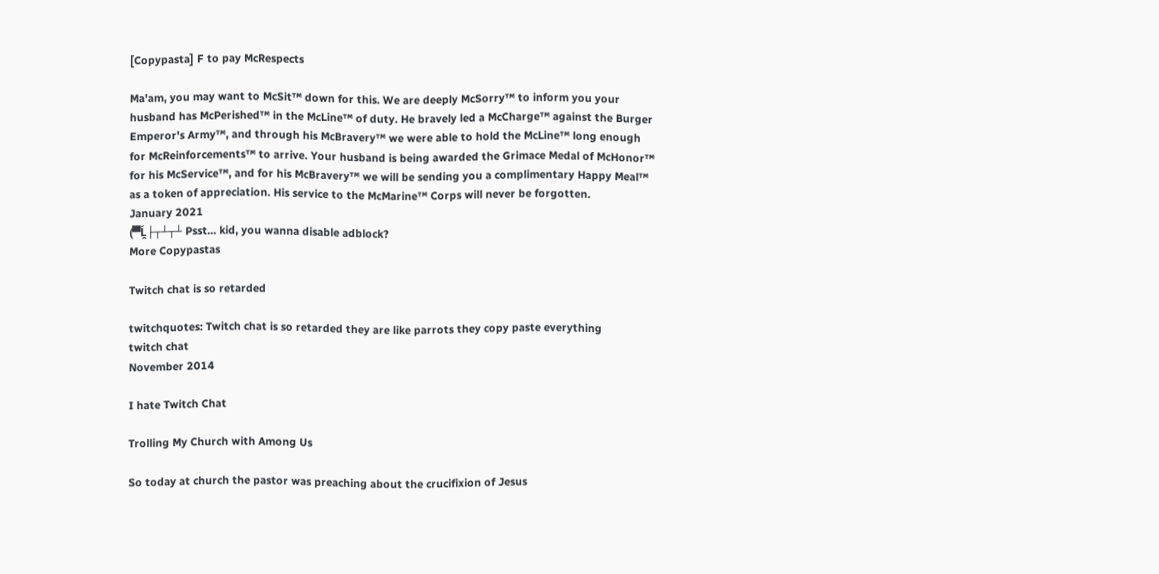[Copypasta] F to pay McRespects

Ma'am, you may want to McSit™ down for this. We are deeply McSorry™ to inform you your husband has McPerished™ in the McLine™ of duty. He bravely led a McCharge™ against the Burger Emperor's Army™, and through his McBravery™ we were able to hold the McLine™ long enough for McReinforcements™ to arrive. Your husband is being awarded the Grimace Medal of McHonor™ for his McService™, and for his McBravery™ we will be sending you a complimentary Happy Meal™ as a token of appreciation. His service to the McMarine™ Corps will never be forgotten.
January 2021
(▀̿Ĺ̯├┬┴┬┴ Psst... kid, you wanna disable adblock?
More Copypastas

Twitch chat is so retarded

twitchquotes: Twitch chat is so retarded they are like parrots they copy paste everything
twitch chat
November 2014

I hate Twitch Chat

Trolling My Church with Among Us

So today at church the pastor was preaching about the crucifixion of Jesus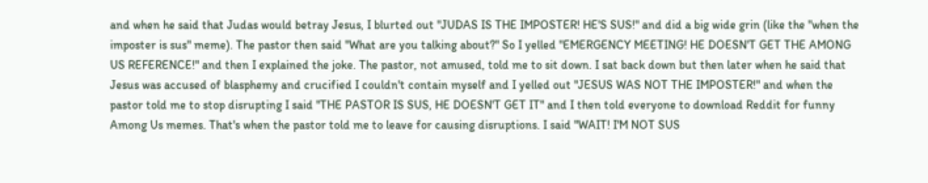and when he said that Judas would betray Jesus, I blurted out "JUDAS IS THE IMPOSTER! HE'S SUS!" and did a big wide grin (like the "when the imposter is sus" meme). The pastor then said "What are you talking about?" So I yelled "EMERGENCY MEETING! HE DOESN'T GET THE AMONG US REFERENCE!" and then I explained the joke. The pastor, not amused, told me to sit down. I sat back down but then later when he said that Jesus was accused of blasphemy and crucified I couldn't contain myself and I yelled out "JESUS WAS NOT THE IMPOSTER!" and when the pastor told me to stop disrupting I said "THE PASTOR IS SUS, HE DOESN'T GET IT" and I then told everyone to download Reddit for funny Among Us memes. That's when the pastor told me to leave for causing disruptions. I said "WAIT! I'M NOT SUS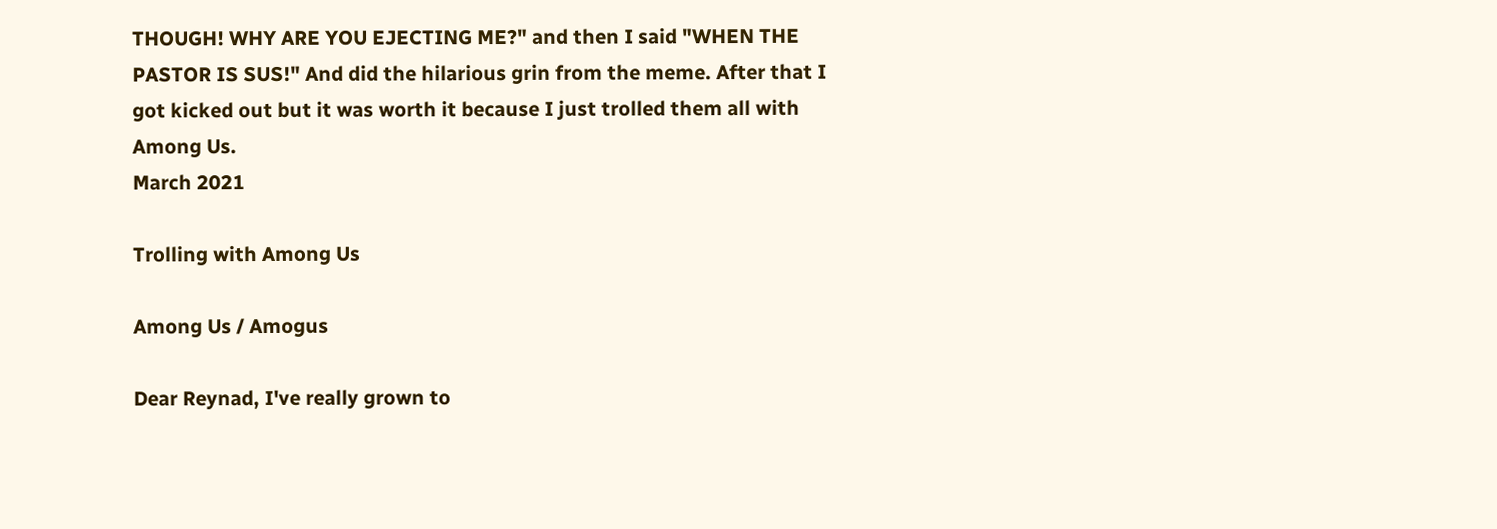THOUGH! WHY ARE YOU EJECTING ME?" and then I said "WHEN THE PASTOR IS SUS!" And did the hilarious grin from the meme. After that I got kicked out but it was worth it because I just trolled them all with Among Us.
March 2021

Trolling with Among Us

Among Us / Amogus

Dear Reynad, I've really grown to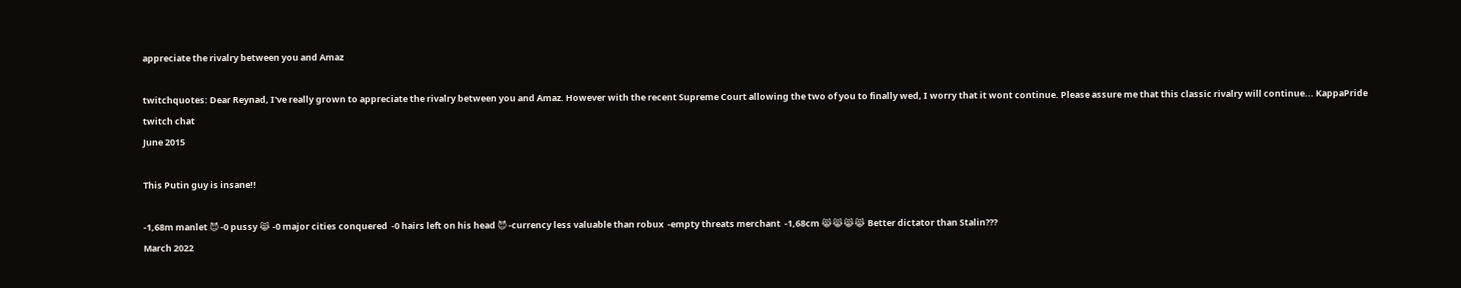appreciate the rivalry between you and Amaz

twitchquotes: Dear Reynad, I've really grown to appreciate the rivalry between you and Amaz. However with the recent Supreme Court allowing the two of you to finally wed, I worry that it wont continue. Please assure me that this classic rivalry will continue... KappaPride
twitch chat
June 2015

This Putin guy is insane!!

-1,68m manlet 😈 -0 pussy 😹 -0 major cities conquered  -0 hairs left on his head 😈 -currency less valuable than robux  -empty threats merchant  -1,68cm 😹😹😹😹 Better dictator than Stalin???
March 2022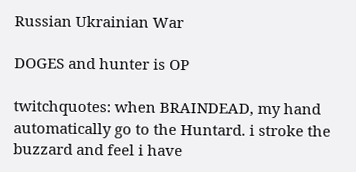Russian Ukrainian War

DOGES and hunter is OP

twitchquotes: when BRAINDEAD, my hand automatically go to the Huntard. i stroke the buzzard and feel i have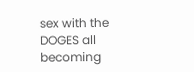sex with the DOGES all becoming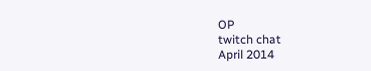OP
twitch chat
April 2014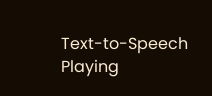Text-to-Speech Playing